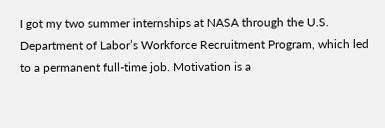I got my two summer internships at NASA through the U.S. Department of Labor’s Workforce Recruitment Program, which led to a permanent full-time job. Motivation is a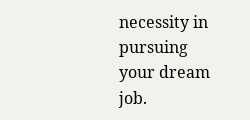necessity in pursuing your dream job.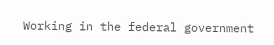Working in the federal government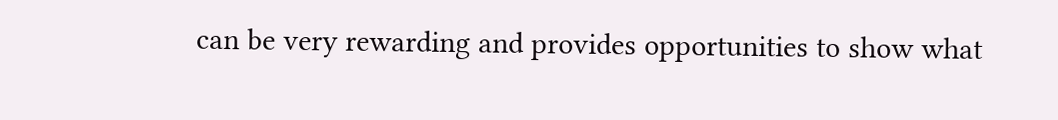can be very rewarding and provides opportunities to show what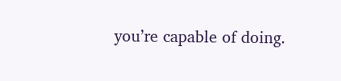you’re capable of doing.